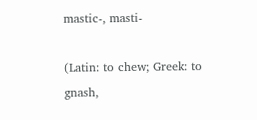mastic-, masti-

(Latin: to chew; Greek: to gnash,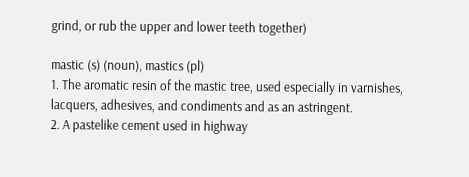grind, or rub the upper and lower teeth together)

mastic (s) (noun), mastics (pl)
1. The aromatic resin of the mastic tree, used especially in varnishes, lacquers, adhesives, and condiments and as an astringent.
2. A pastelike cement used in highway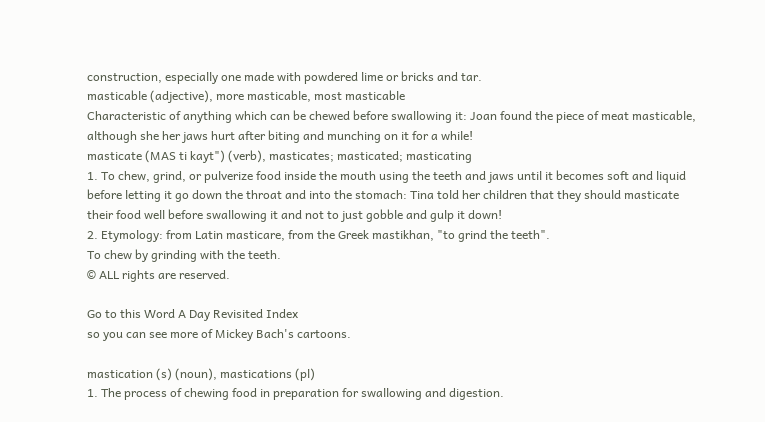construction, especially one made with powdered lime or bricks and tar.
masticable (adjective), more masticable, most masticable
Characteristic of anything which can be chewed before swallowing it: Joan found the piece of meat masticable, although she her jaws hurt after biting and munching on it for a while!
masticate (MAS ti kayt") (verb), masticates; masticated; masticating
1. To chew, grind, or pulverize food inside the mouth using the teeth and jaws until it becomes soft and liquid before letting it go down the throat and into the stomach: Tina told her children that they should masticate their food well before swallowing it and not to just gobble and gulp it down!
2. Etymology: from Latin masticare, from the Greek mastikhan, "to grind the teeth".
To chew by grinding with the teeth.
© ALL rights are reserved.

Go to this Word A Day Revisited Index
so you can see more of Mickey Bach's cartoons.

mastication (s) (noun), mastications (pl)
1. The process of chewing food in preparation for swallowing and digestion.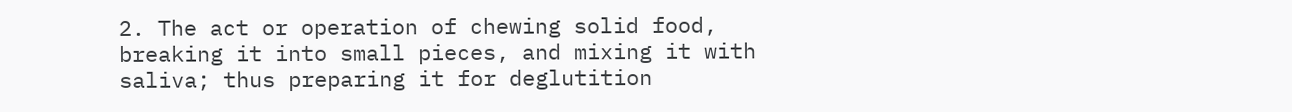2. The act or operation of chewing solid food, breaking it into small pieces, and mixing it with saliva; thus preparing it for deglutition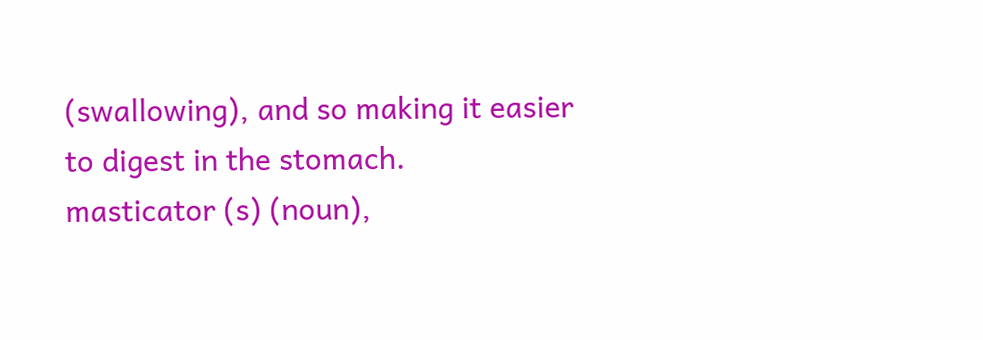(swallowing), and so making it easier to digest in the stomach.
masticator (s) (noun),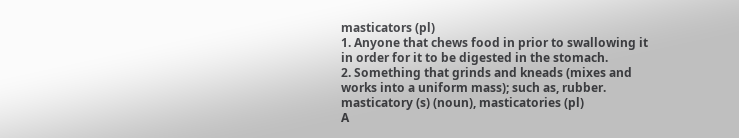masticators (pl)
1. Anyone that chews food in prior to swallowing it in order for it to be digested in the stomach.
2. Something that grinds and kneads (mixes and works into a uniform mass); such as, rubber.
masticatory (s) (noun), masticatories (pl)
A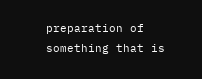preparation of something that is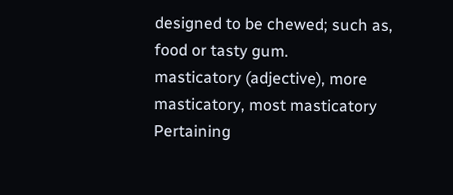designed to be chewed; such as, food or tasty gum.
masticatory (adjective), more masticatory, most masticatory
Pertaining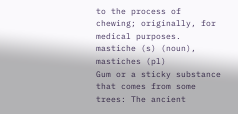to the process of chewing; originally, for medical purposes.
mastiche (s) (noun), mastiches (pl)
Gum or a sticky substance that comes from some trees: The ancient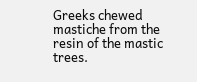Greeks chewed mastiche from the resin of the mastic trees.